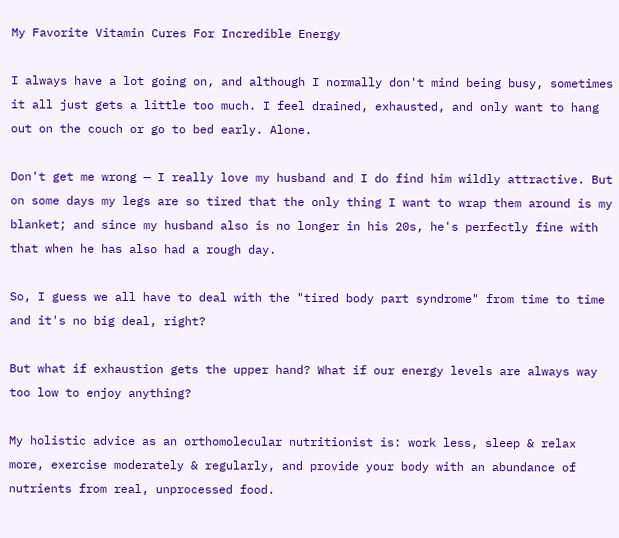My Favorite Vitamin Cures For Incredible Energy

I always have a lot going on, and although I normally don't mind being busy, sometimes it all just gets a little too much. I feel drained, exhausted, and only want to hang out on the couch or go to bed early. Alone.

Don't get me wrong — I really love my husband and I do find him wildly attractive. But on some days my legs are so tired that the only thing I want to wrap them around is my blanket; and since my husband also is no longer in his 20s, he's perfectly fine with that when he has also had a rough day.

So, I guess we all have to deal with the "tired body part syndrome" from time to time and it's no big deal, right?

But what if exhaustion gets the upper hand? What if our energy levels are always way too low to enjoy anything?

My holistic advice as an orthomolecular nutritionist is: work less, sleep & relax more, exercise moderately & regularly, and provide your body with an abundance of nutrients from real, unprocessed food.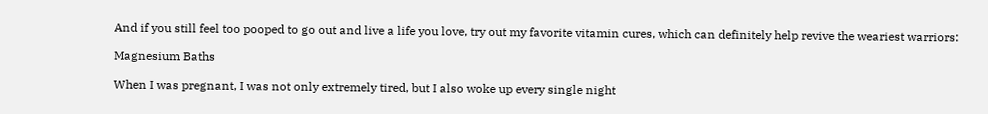And if you still feel too pooped to go out and live a life you love, try out my favorite vitamin cures, which can definitely help revive the weariest warriors:

Magnesium Baths

When I was pregnant, I was not only extremely tired, but I also woke up every single night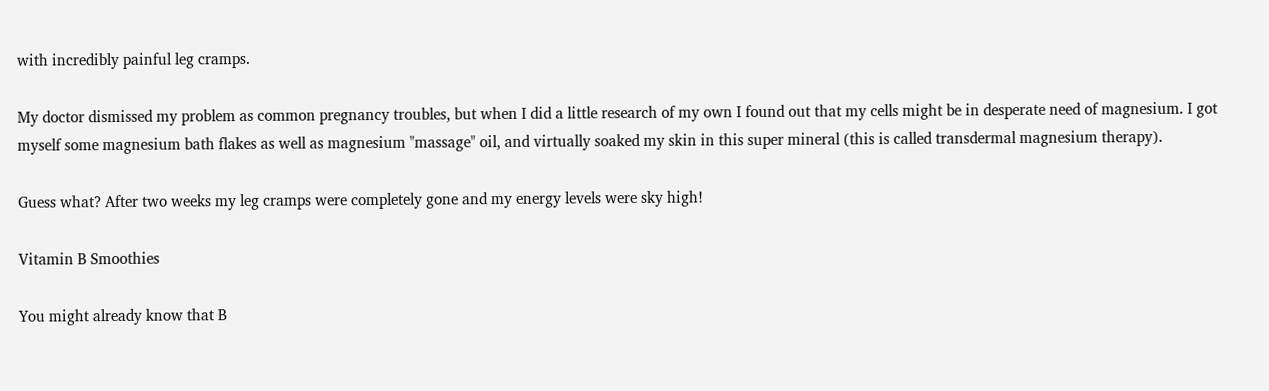with incredibly painful leg cramps.

My doctor dismissed my problem as common pregnancy troubles, but when I did a little research of my own I found out that my cells might be in desperate need of magnesium. I got myself some magnesium bath flakes as well as magnesium "massage" oil, and virtually soaked my skin in this super mineral (this is called transdermal magnesium therapy).

Guess what? After two weeks my leg cramps were completely gone and my energy levels were sky high!

Vitamin B Smoothies

You might already know that B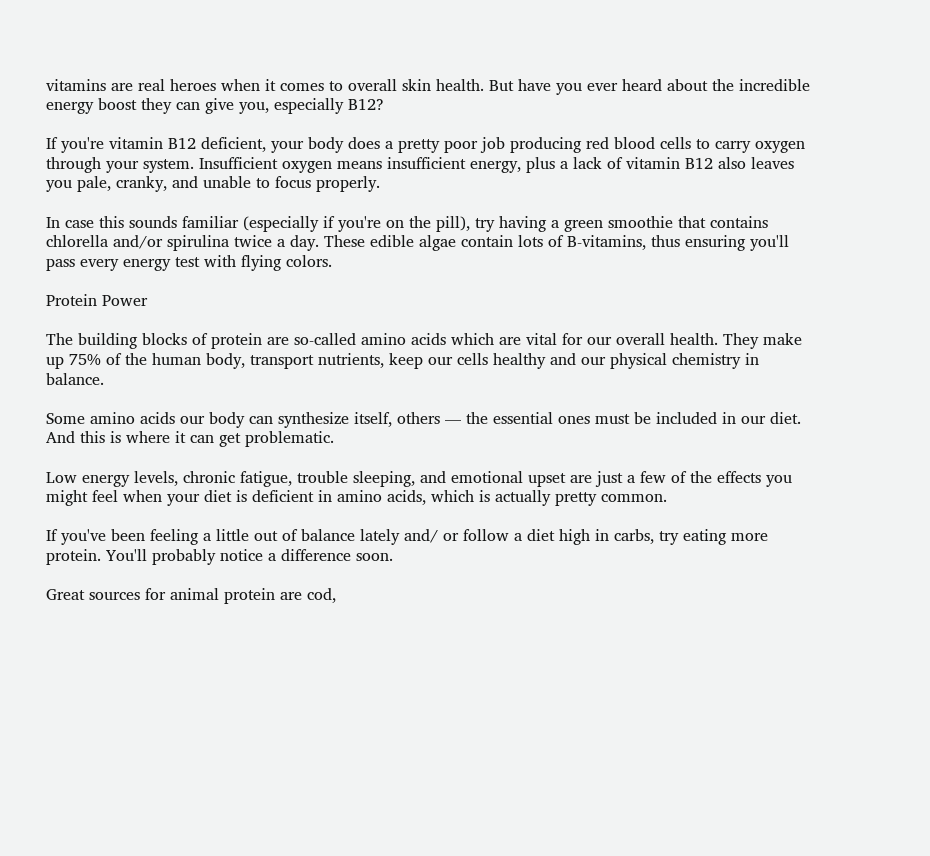vitamins are real heroes when it comes to overall skin health. But have you ever heard about the incredible energy boost they can give you, especially B12?

If you're vitamin B12 deficient, your body does a pretty poor job producing red blood cells to carry oxygen through your system. Insufficient oxygen means insufficient energy, plus a lack of vitamin B12 also leaves you pale, cranky, and unable to focus properly.

In case this sounds familiar (especially if you're on the pill), try having a green smoothie that contains chlorella and/or spirulina twice a day. These edible algae contain lots of B-vitamins, thus ensuring you'll pass every energy test with flying colors.

Protein Power

The building blocks of protein are so-called amino acids which are vital for our overall health. They make up 75% of the human body, transport nutrients, keep our cells healthy and our physical chemistry in balance.

Some amino acids our body can synthesize itself, others — the essential ones must be included in our diet. And this is where it can get problematic.

Low energy levels, chronic fatigue, trouble sleeping, and emotional upset are just a few of the effects you might feel when your diet is deficient in amino acids, which is actually pretty common.

If you've been feeling a little out of balance lately and/ or follow a diet high in carbs, try eating more protein. You'll probably notice a difference soon.

Great sources for animal protein are cod,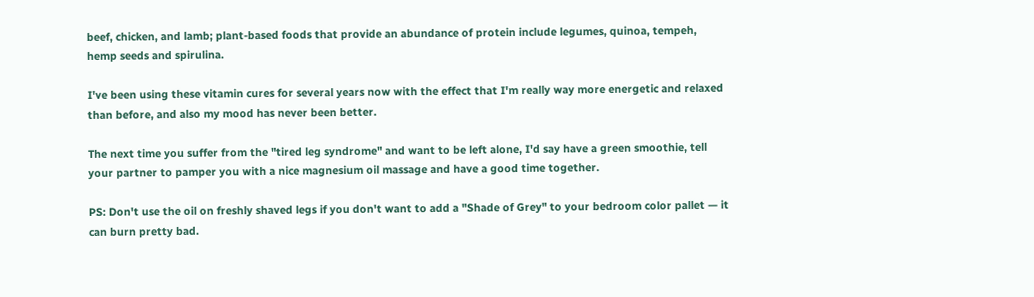beef, chicken, and lamb; plant-based foods that provide an abundance of protein include legumes, quinoa, tempeh, hemp seeds and spirulina.

I've been using these vitamin cures for several years now with the effect that I'm really way more energetic and relaxed than before, and also my mood has never been better.

The next time you suffer from the "tired leg syndrome" and want to be left alone, I'd say have a green smoothie, tell your partner to pamper you with a nice magnesium oil massage and have a good time together.

PS: Don't use the oil on freshly shaved legs if you don't want to add a "Shade of Grey" to your bedroom color pallet — it can burn pretty bad.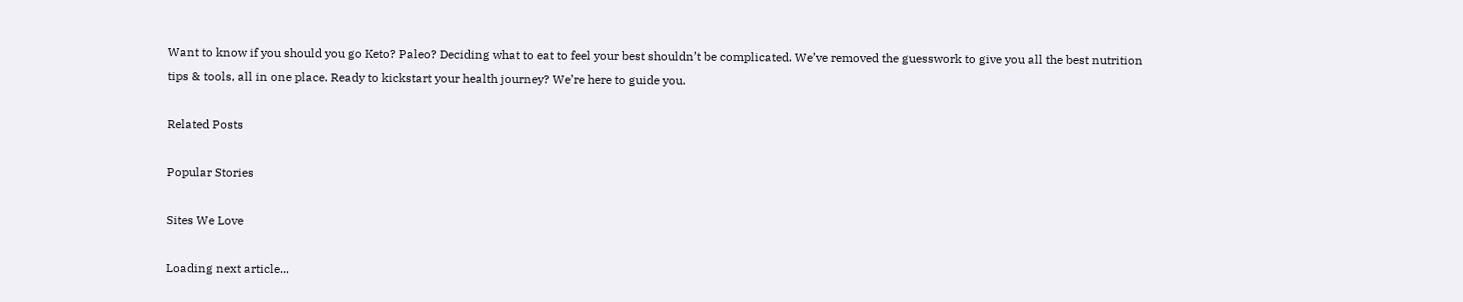Want to know if you should you go Keto? Paleo? Deciding what to eat to feel your best shouldn’t be complicated. We’ve removed the guesswork to give you all the best nutrition tips & tools, all in one place. Ready to kickstart your health journey? We’re here to guide you.

Related Posts

Popular Stories

Sites We Love

Loading next article...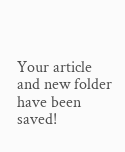Your article and new folder have been saved!